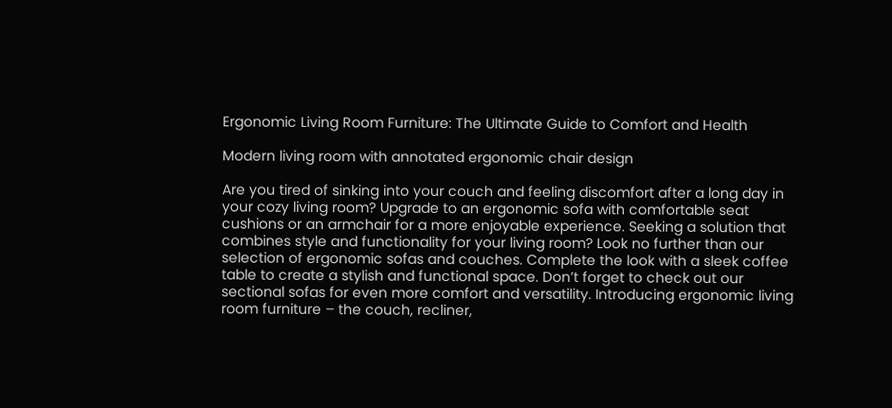Ergonomic Living Room Furniture: The Ultimate Guide to Comfort and Health

Modern living room with annotated ergonomic chair design

Are you tired of sinking into your couch and feeling discomfort after a long day in your cozy living room? Upgrade to an ergonomic sofa with comfortable seat cushions or an armchair for a more enjoyable experience. Seeking a solution that combines style and functionality for your living room? Look no further than our selection of ergonomic sofas and couches. Complete the look with a sleek coffee table to create a stylish and functional space. Don’t forget to check out our sectional sofas for even more comfort and versatility. Introducing ergonomic living room furniture – the couch, recliner,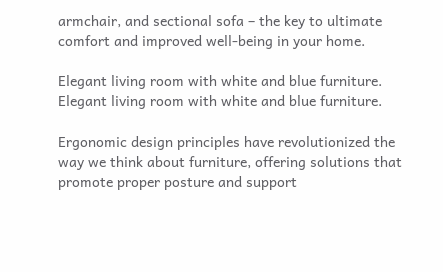armchair, and sectional sofa – the key to ultimate comfort and improved well-being in your home.

Elegant living room with white and blue furniture.
Elegant living room with white and blue furniture.

Ergonomic design principles have revolutionized the way we think about furniture, offering solutions that promote proper posture and support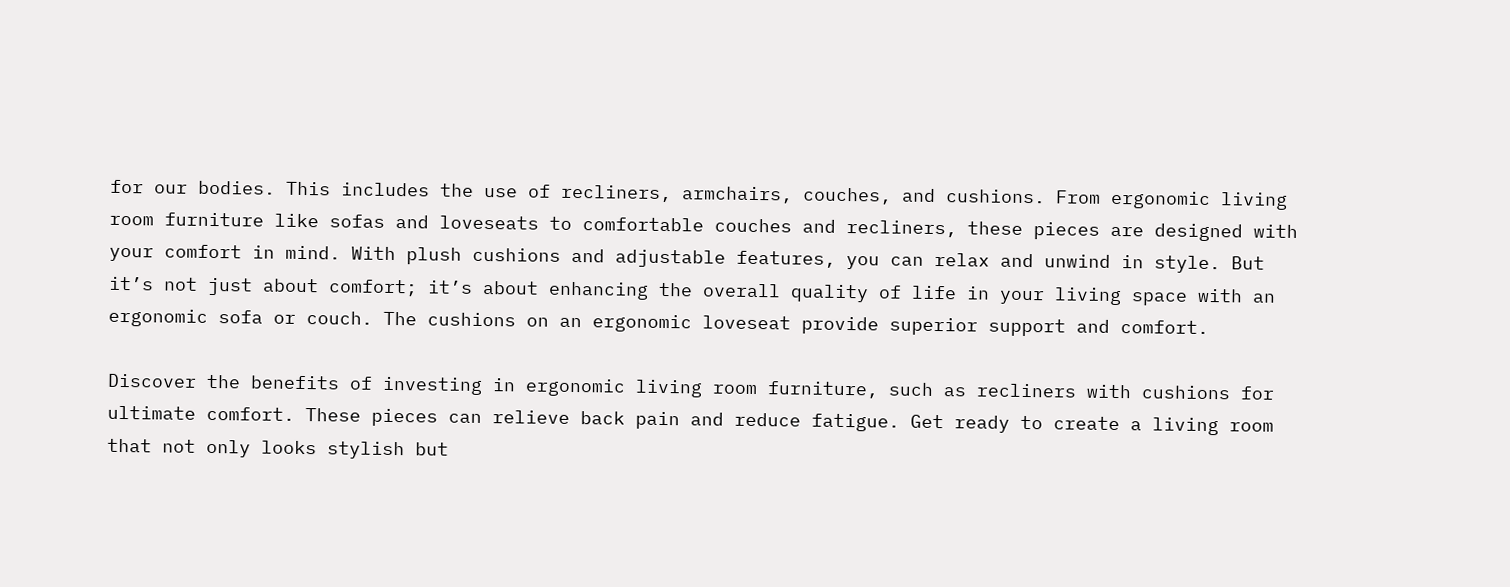for our bodies. This includes the use of recliners, armchairs, couches, and cushions. From ergonomic living room furniture like sofas and loveseats to comfortable couches and recliners, these pieces are designed with your comfort in mind. With plush cushions and adjustable features, you can relax and unwind in style. But it’s not just about comfort; it’s about enhancing the overall quality of life in your living space with an ergonomic sofa or couch. The cushions on an ergonomic loveseat provide superior support and comfort.

Discover the benefits of investing in ergonomic living room furniture, such as recliners with cushions for ultimate comfort. These pieces can relieve back pain and reduce fatigue. Get ready to create a living room that not only looks stylish but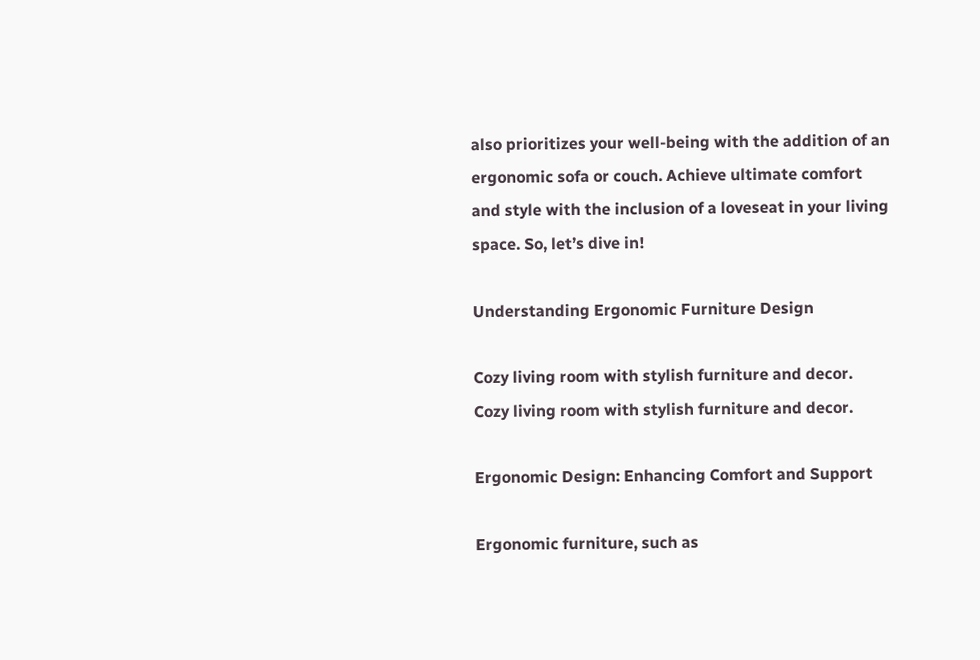also prioritizes your well-being with the addition of an ergonomic sofa or couch. Achieve ultimate comfort and style with the inclusion of a loveseat in your living space. So, let’s dive in!

Understanding Ergonomic Furniture Design

Cozy living room with stylish furniture and decor.
Cozy living room with stylish furniture and decor.

Ergonomic Design: Enhancing Comfort and Support

Ergonomic furniture, such as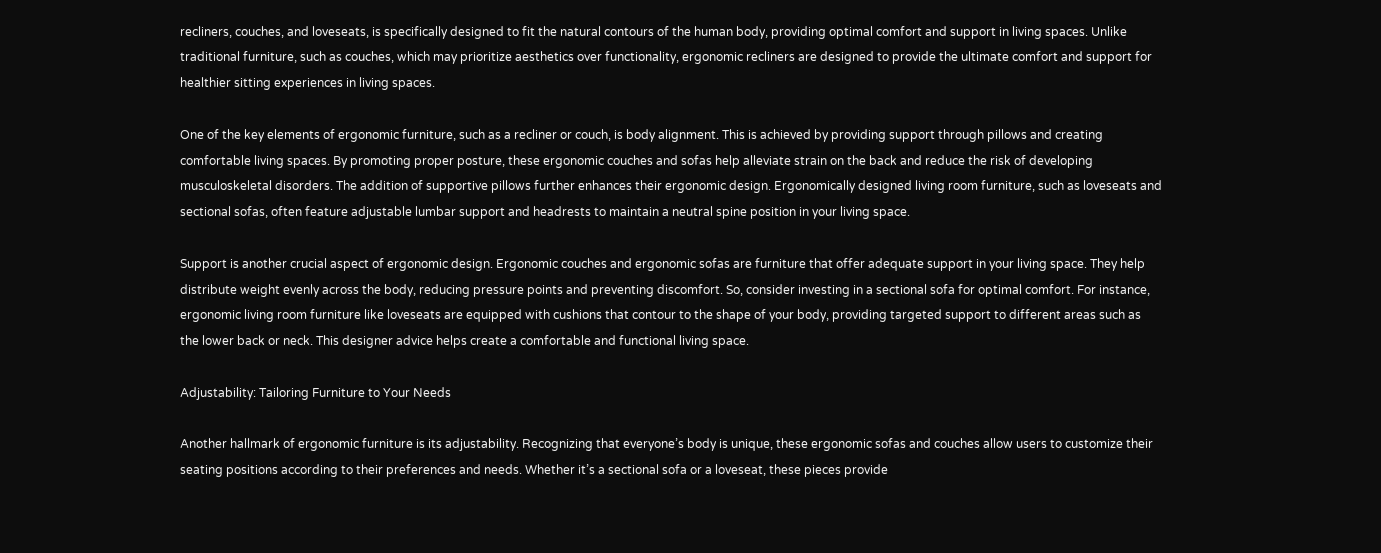recliners, couches, and loveseats, is specifically designed to fit the natural contours of the human body, providing optimal comfort and support in living spaces. Unlike traditional furniture, such as couches, which may prioritize aesthetics over functionality, ergonomic recliners are designed to provide the ultimate comfort and support for healthier sitting experiences in living spaces.

One of the key elements of ergonomic furniture, such as a recliner or couch, is body alignment. This is achieved by providing support through pillows and creating comfortable living spaces. By promoting proper posture, these ergonomic couches and sofas help alleviate strain on the back and reduce the risk of developing musculoskeletal disorders. The addition of supportive pillows further enhances their ergonomic design. Ergonomically designed living room furniture, such as loveseats and sectional sofas, often feature adjustable lumbar support and headrests to maintain a neutral spine position in your living space.

Support is another crucial aspect of ergonomic design. Ergonomic couches and ergonomic sofas are furniture that offer adequate support in your living space. They help distribute weight evenly across the body, reducing pressure points and preventing discomfort. So, consider investing in a sectional sofa for optimal comfort. For instance, ergonomic living room furniture like loveseats are equipped with cushions that contour to the shape of your body, providing targeted support to different areas such as the lower back or neck. This designer advice helps create a comfortable and functional living space.

Adjustability: Tailoring Furniture to Your Needs

Another hallmark of ergonomic furniture is its adjustability. Recognizing that everyone’s body is unique, these ergonomic sofas and couches allow users to customize their seating positions according to their preferences and needs. Whether it’s a sectional sofa or a loveseat, these pieces provide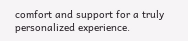comfort and support for a truly personalized experience.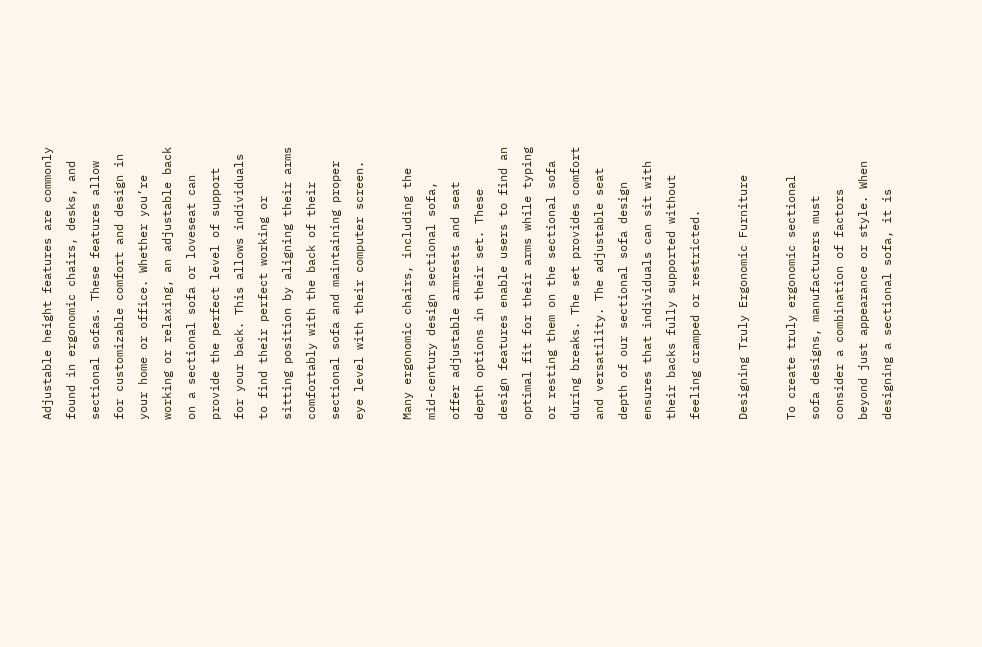Adjustable height features are commonly found in ergonomic chairs, desks, and sectional sofas. These features allow for customizable comfort and design in your home or office. Whether you’re working or relaxing, an adjustable back on a sectional sofa or loveseat can provide the perfect level of support for your back. This allows individuals to find their perfect working or sitting position by aligning their arms comfortably with the back of their sectional sofa and maintaining proper eye level with their computer screen.

Many ergonomic chairs, including the mid-century design sectional sofa, offer adjustable armrests and seat depth options in their set. These design features enable users to find an optimal fit for their arms while typing or resting them on the sectional sofa during breaks. The set provides comfort and versatility. The adjustable seat depth of our sectional sofa design ensures that individuals can sit with their backs fully supported without feeling cramped or restricted.

Designing Truly Ergonomic Furniture

To create truly ergonomic sectional sofa designs, manufacturers must consider a combination of factors beyond just appearance or style. When designing a sectional sofa, it is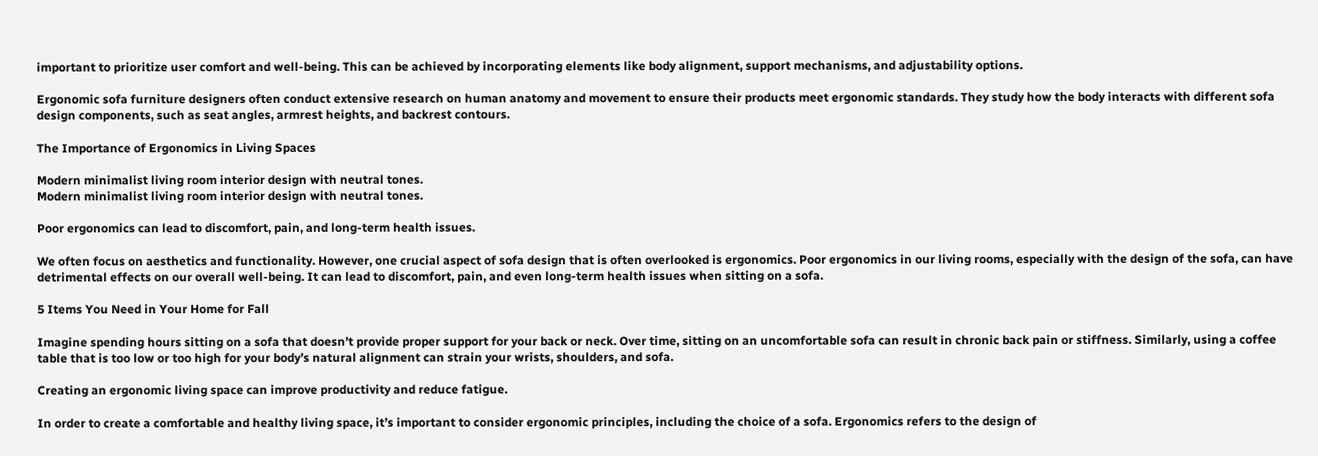important to prioritize user comfort and well-being. This can be achieved by incorporating elements like body alignment, support mechanisms, and adjustability options.

Ergonomic sofa furniture designers often conduct extensive research on human anatomy and movement to ensure their products meet ergonomic standards. They study how the body interacts with different sofa design components, such as seat angles, armrest heights, and backrest contours.

The Importance of Ergonomics in Living Spaces

Modern minimalist living room interior design with neutral tones.
Modern minimalist living room interior design with neutral tones.

Poor ergonomics can lead to discomfort, pain, and long-term health issues.

We often focus on aesthetics and functionality. However, one crucial aspect of sofa design that is often overlooked is ergonomics. Poor ergonomics in our living rooms, especially with the design of the sofa, can have detrimental effects on our overall well-being. It can lead to discomfort, pain, and even long-term health issues when sitting on a sofa.

5 Items You Need in Your Home for Fall

Imagine spending hours sitting on a sofa that doesn’t provide proper support for your back or neck. Over time, sitting on an uncomfortable sofa can result in chronic back pain or stiffness. Similarly, using a coffee table that is too low or too high for your body’s natural alignment can strain your wrists, shoulders, and sofa.

Creating an ergonomic living space can improve productivity and reduce fatigue.

In order to create a comfortable and healthy living space, it’s important to consider ergonomic principles, including the choice of a sofa. Ergonomics refers to the design of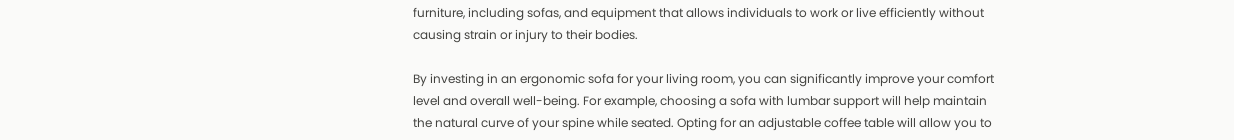furniture, including sofas, and equipment that allows individuals to work or live efficiently without causing strain or injury to their bodies.

By investing in an ergonomic sofa for your living room, you can significantly improve your comfort level and overall well-being. For example, choosing a sofa with lumbar support will help maintain the natural curve of your spine while seated. Opting for an adjustable coffee table will allow you to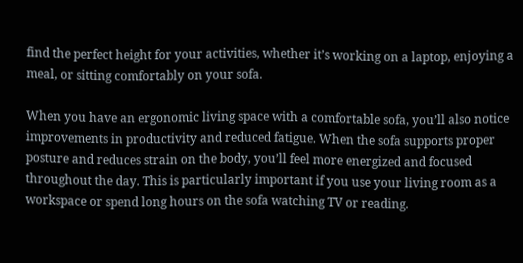find the perfect height for your activities, whether it’s working on a laptop, enjoying a meal, or sitting comfortably on your sofa.

When you have an ergonomic living space with a comfortable sofa, you’ll also notice improvements in productivity and reduced fatigue. When the sofa supports proper posture and reduces strain on the body, you’ll feel more energized and focused throughout the day. This is particularly important if you use your living room as a workspace or spend long hours on the sofa watching TV or reading.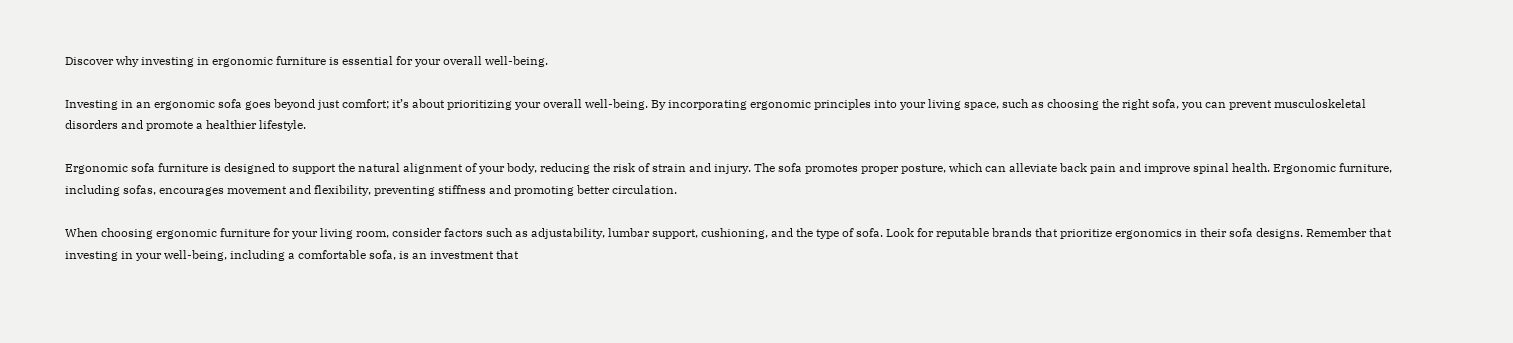Discover why investing in ergonomic furniture is essential for your overall well-being.

Investing in an ergonomic sofa goes beyond just comfort; it’s about prioritizing your overall well-being. By incorporating ergonomic principles into your living space, such as choosing the right sofa, you can prevent musculoskeletal disorders and promote a healthier lifestyle.

Ergonomic sofa furniture is designed to support the natural alignment of your body, reducing the risk of strain and injury. The sofa promotes proper posture, which can alleviate back pain and improve spinal health. Ergonomic furniture, including sofas, encourages movement and flexibility, preventing stiffness and promoting better circulation.

When choosing ergonomic furniture for your living room, consider factors such as adjustability, lumbar support, cushioning, and the type of sofa. Look for reputable brands that prioritize ergonomics in their sofa designs. Remember that investing in your well-being, including a comfortable sofa, is an investment that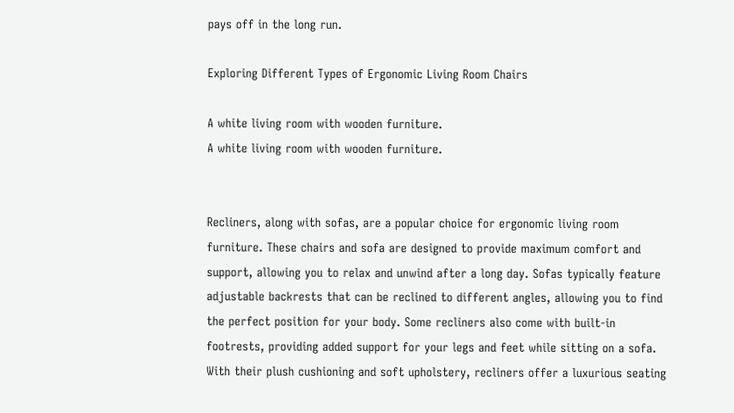pays off in the long run.

Exploring Different Types of Ergonomic Living Room Chairs

A white living room with wooden furniture.
A white living room with wooden furniture.


Recliners, along with sofas, are a popular choice for ergonomic living room furniture. These chairs and sofa are designed to provide maximum comfort and support, allowing you to relax and unwind after a long day. Sofas typically feature adjustable backrests that can be reclined to different angles, allowing you to find the perfect position for your body. Some recliners also come with built-in footrests, providing added support for your legs and feet while sitting on a sofa. With their plush cushioning and soft upholstery, recliners offer a luxurious seating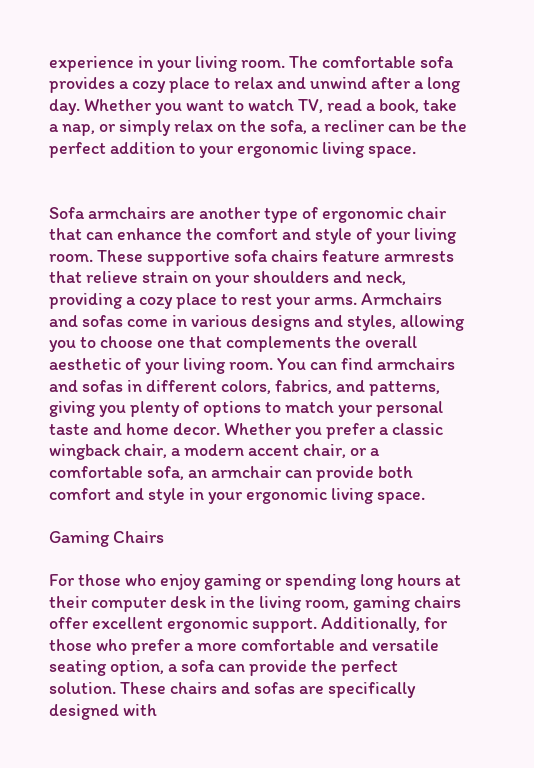experience in your living room. The comfortable sofa provides a cozy place to relax and unwind after a long day. Whether you want to watch TV, read a book, take a nap, or simply relax on the sofa, a recliner can be the perfect addition to your ergonomic living space.


Sofa armchairs are another type of ergonomic chair that can enhance the comfort and style of your living room. These supportive sofa chairs feature armrests that relieve strain on your shoulders and neck, providing a cozy place to rest your arms. Armchairs and sofas come in various designs and styles, allowing you to choose one that complements the overall aesthetic of your living room. You can find armchairs and sofas in different colors, fabrics, and patterns, giving you plenty of options to match your personal taste and home decor. Whether you prefer a classic wingback chair, a modern accent chair, or a comfortable sofa, an armchair can provide both comfort and style in your ergonomic living space.

Gaming Chairs

For those who enjoy gaming or spending long hours at their computer desk in the living room, gaming chairs offer excellent ergonomic support. Additionally, for those who prefer a more comfortable and versatile seating option, a sofa can provide the perfect solution. These chairs and sofas are specifically designed with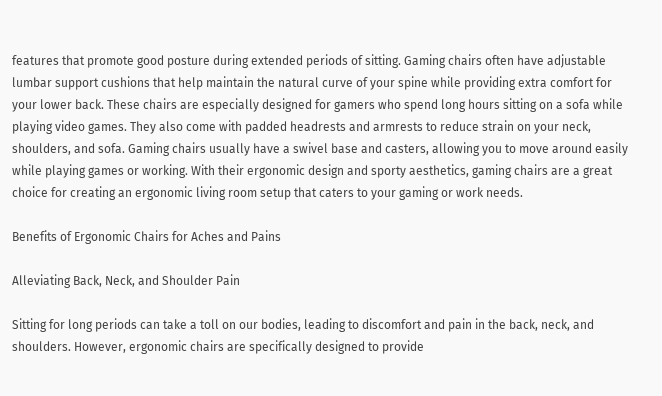features that promote good posture during extended periods of sitting. Gaming chairs often have adjustable lumbar support cushions that help maintain the natural curve of your spine while providing extra comfort for your lower back. These chairs are especially designed for gamers who spend long hours sitting on a sofa while playing video games. They also come with padded headrests and armrests to reduce strain on your neck, shoulders, and sofa. Gaming chairs usually have a swivel base and casters, allowing you to move around easily while playing games or working. With their ergonomic design and sporty aesthetics, gaming chairs are a great choice for creating an ergonomic living room setup that caters to your gaming or work needs.

Benefits of Ergonomic Chairs for Aches and Pains

Alleviating Back, Neck, and Shoulder Pain

Sitting for long periods can take a toll on our bodies, leading to discomfort and pain in the back, neck, and shoulders. However, ergonomic chairs are specifically designed to provide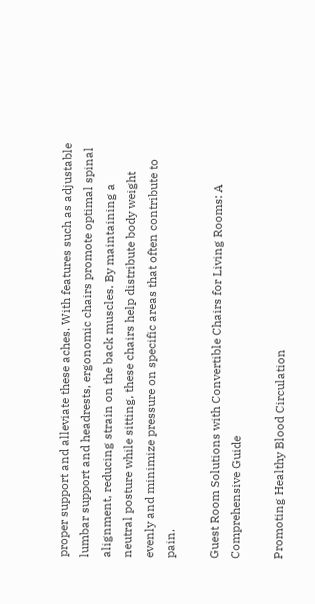proper support and alleviate these aches. With features such as adjustable lumbar support and headrests, ergonomic chairs promote optimal spinal alignment, reducing strain on the back muscles. By maintaining a neutral posture while sitting, these chairs help distribute body weight evenly and minimize pressure on specific areas that often contribute to pain.

Guest Room Solutions with Convertible Chairs for Living Rooms: A Comprehensive Guide

Promoting Healthy Blood Circulation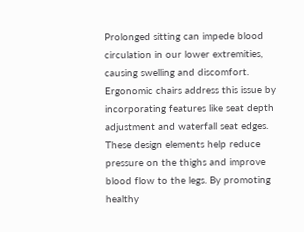Prolonged sitting can impede blood circulation in our lower extremities, causing swelling and discomfort. Ergonomic chairs address this issue by incorporating features like seat depth adjustment and waterfall seat edges. These design elements help reduce pressure on the thighs and improve blood flow to the legs. By promoting healthy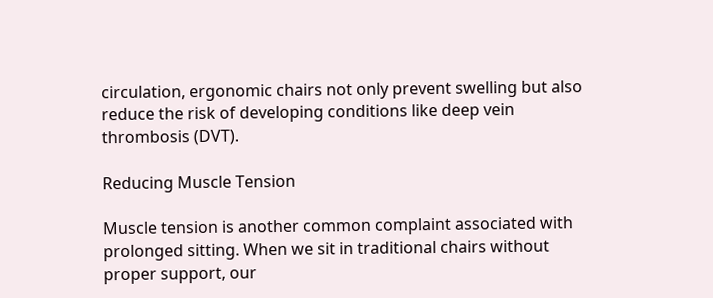circulation, ergonomic chairs not only prevent swelling but also reduce the risk of developing conditions like deep vein thrombosis (DVT).

Reducing Muscle Tension

Muscle tension is another common complaint associated with prolonged sitting. When we sit in traditional chairs without proper support, our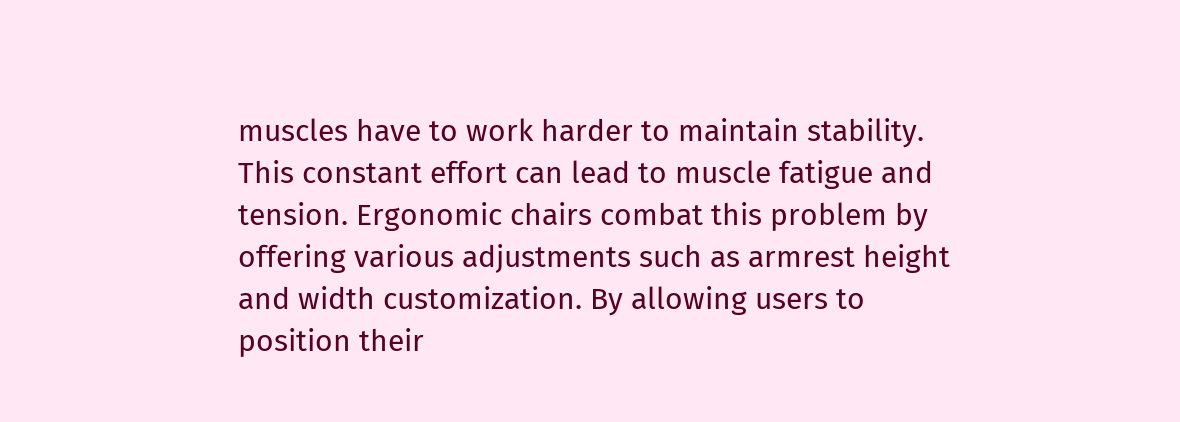muscles have to work harder to maintain stability. This constant effort can lead to muscle fatigue and tension. Ergonomic chairs combat this problem by offering various adjustments such as armrest height and width customization. By allowing users to position their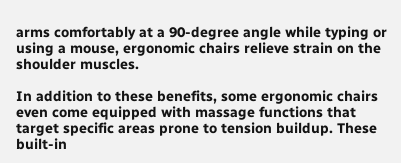arms comfortably at a 90-degree angle while typing or using a mouse, ergonomic chairs relieve strain on the shoulder muscles.

In addition to these benefits, some ergonomic chairs even come equipped with massage functions that target specific areas prone to tension buildup. These built-in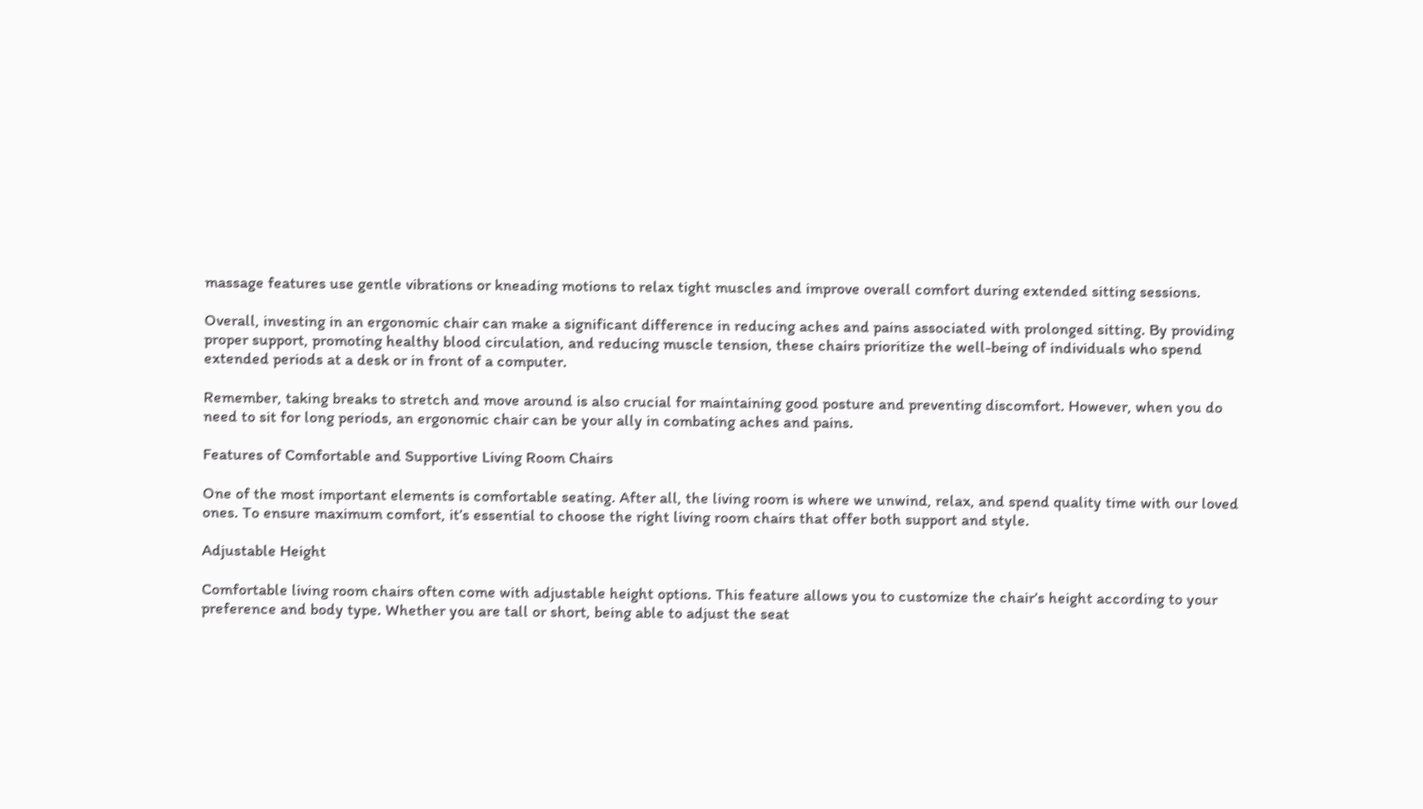massage features use gentle vibrations or kneading motions to relax tight muscles and improve overall comfort during extended sitting sessions.

Overall, investing in an ergonomic chair can make a significant difference in reducing aches and pains associated with prolonged sitting. By providing proper support, promoting healthy blood circulation, and reducing muscle tension, these chairs prioritize the well-being of individuals who spend extended periods at a desk or in front of a computer.

Remember, taking breaks to stretch and move around is also crucial for maintaining good posture and preventing discomfort. However, when you do need to sit for long periods, an ergonomic chair can be your ally in combating aches and pains.

Features of Comfortable and Supportive Living Room Chairs

One of the most important elements is comfortable seating. After all, the living room is where we unwind, relax, and spend quality time with our loved ones. To ensure maximum comfort, it’s essential to choose the right living room chairs that offer both support and style.

Adjustable Height

Comfortable living room chairs often come with adjustable height options. This feature allows you to customize the chair’s height according to your preference and body type. Whether you are tall or short, being able to adjust the seat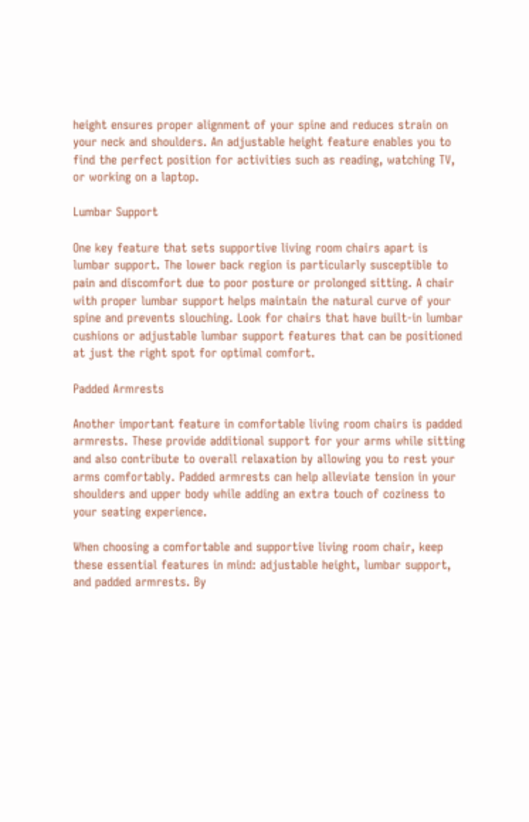height ensures proper alignment of your spine and reduces strain on your neck and shoulders. An adjustable height feature enables you to find the perfect position for activities such as reading, watching TV, or working on a laptop.

Lumbar Support

One key feature that sets supportive living room chairs apart is lumbar support. The lower back region is particularly susceptible to pain and discomfort due to poor posture or prolonged sitting. A chair with proper lumbar support helps maintain the natural curve of your spine and prevents slouching. Look for chairs that have built-in lumbar cushions or adjustable lumbar support features that can be positioned at just the right spot for optimal comfort.

Padded Armrests

Another important feature in comfortable living room chairs is padded armrests. These provide additional support for your arms while sitting and also contribute to overall relaxation by allowing you to rest your arms comfortably. Padded armrests can help alleviate tension in your shoulders and upper body while adding an extra touch of coziness to your seating experience.

When choosing a comfortable and supportive living room chair, keep these essential features in mind: adjustable height, lumbar support, and padded armrests. By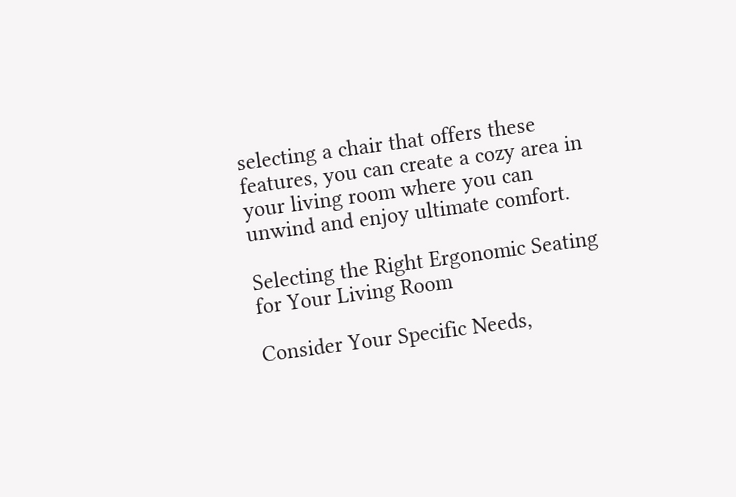selecting a chair that offers these features, you can create a cozy area in your living room where you can unwind and enjoy ultimate comfort.

Selecting the Right Ergonomic Seating for Your Living Room

Consider Your Specific Needs,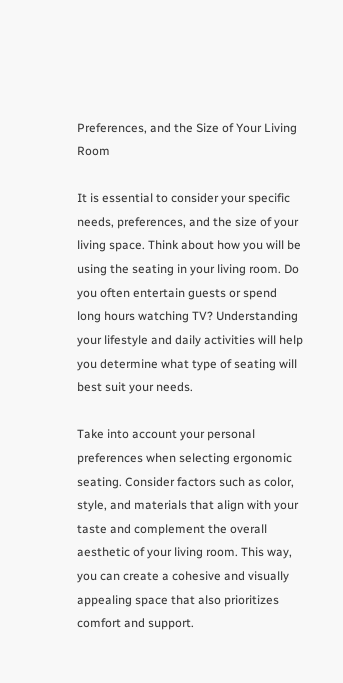Preferences, and the Size of Your Living Room

It is essential to consider your specific needs, preferences, and the size of your living space. Think about how you will be using the seating in your living room. Do you often entertain guests or spend long hours watching TV? Understanding your lifestyle and daily activities will help you determine what type of seating will best suit your needs.

Take into account your personal preferences when selecting ergonomic seating. Consider factors such as color, style, and materials that align with your taste and complement the overall aesthetic of your living room. This way, you can create a cohesive and visually appealing space that also prioritizes comfort and support.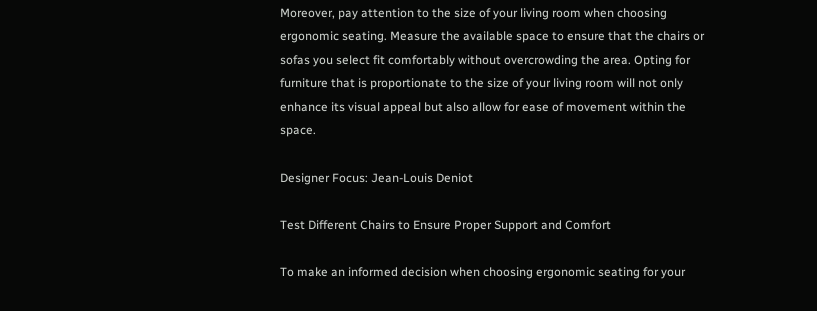Moreover, pay attention to the size of your living room when choosing ergonomic seating. Measure the available space to ensure that the chairs or sofas you select fit comfortably without overcrowding the area. Opting for furniture that is proportionate to the size of your living room will not only enhance its visual appeal but also allow for ease of movement within the space.

Designer Focus: Jean-Louis Deniot

Test Different Chairs to Ensure Proper Support and Comfort

To make an informed decision when choosing ergonomic seating for your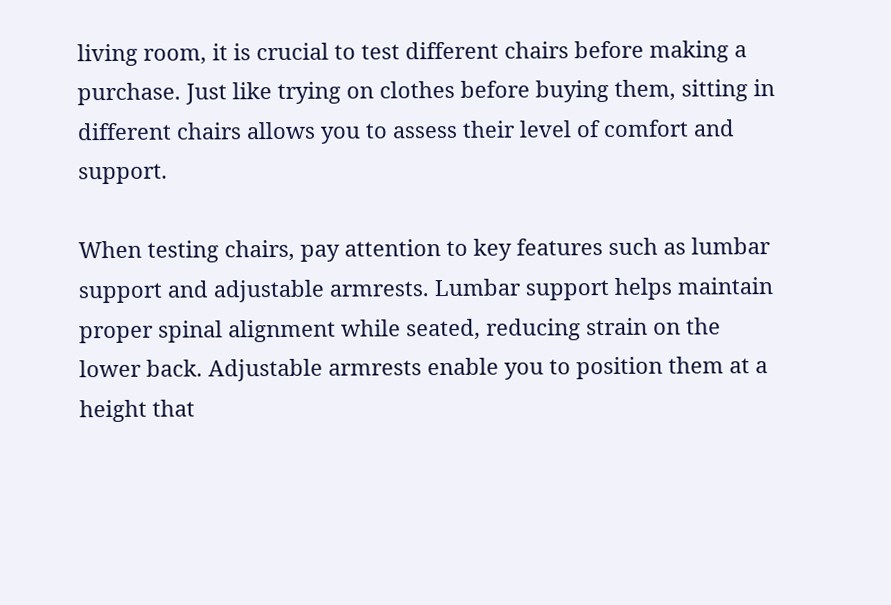living room, it is crucial to test different chairs before making a purchase. Just like trying on clothes before buying them, sitting in different chairs allows you to assess their level of comfort and support.

When testing chairs, pay attention to key features such as lumbar support and adjustable armrests. Lumbar support helps maintain proper spinal alignment while seated, reducing strain on the lower back. Adjustable armrests enable you to position them at a height that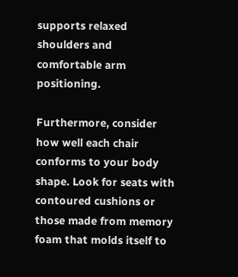supports relaxed shoulders and comfortable arm positioning.

Furthermore, consider how well each chair conforms to your body shape. Look for seats with contoured cushions or those made from memory foam that molds itself to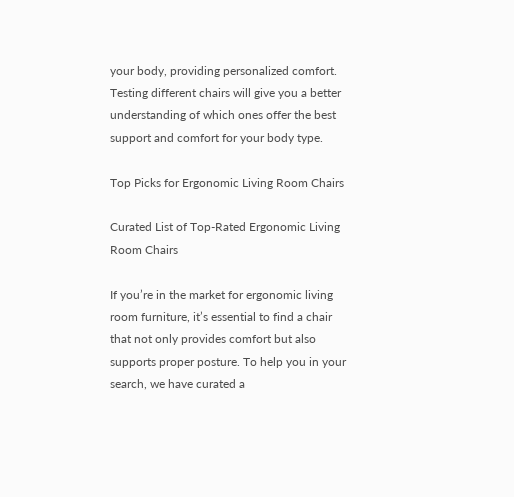your body, providing personalized comfort. Testing different chairs will give you a better understanding of which ones offer the best support and comfort for your body type.

Top Picks for Ergonomic Living Room Chairs

Curated List of Top-Rated Ergonomic Living Room Chairs

If you’re in the market for ergonomic living room furniture, it’s essential to find a chair that not only provides comfort but also supports proper posture. To help you in your search, we have curated a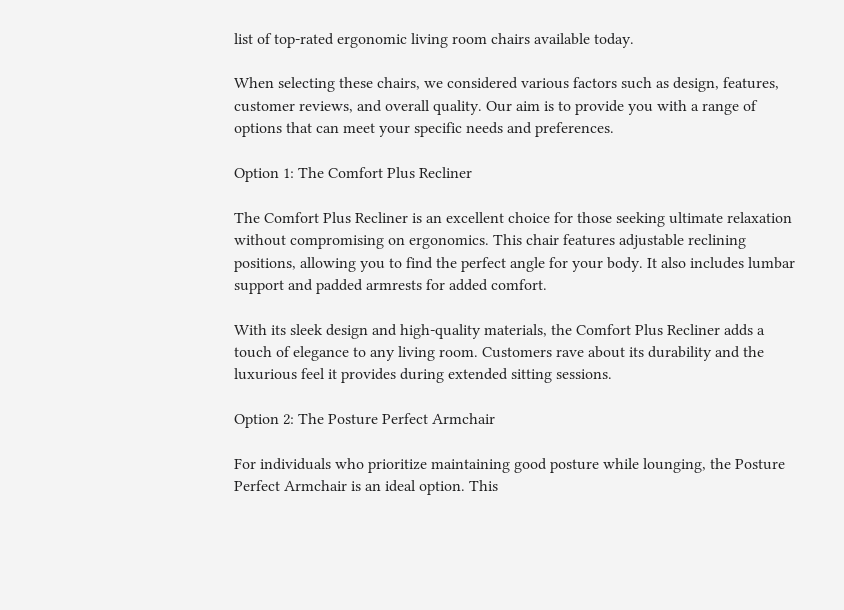list of top-rated ergonomic living room chairs available today.

When selecting these chairs, we considered various factors such as design, features, customer reviews, and overall quality. Our aim is to provide you with a range of options that can meet your specific needs and preferences.

Option 1: The Comfort Plus Recliner

The Comfort Plus Recliner is an excellent choice for those seeking ultimate relaxation without compromising on ergonomics. This chair features adjustable reclining positions, allowing you to find the perfect angle for your body. It also includes lumbar support and padded armrests for added comfort.

With its sleek design and high-quality materials, the Comfort Plus Recliner adds a touch of elegance to any living room. Customers rave about its durability and the luxurious feel it provides during extended sitting sessions.

Option 2: The Posture Perfect Armchair

For individuals who prioritize maintaining good posture while lounging, the Posture Perfect Armchair is an ideal option. This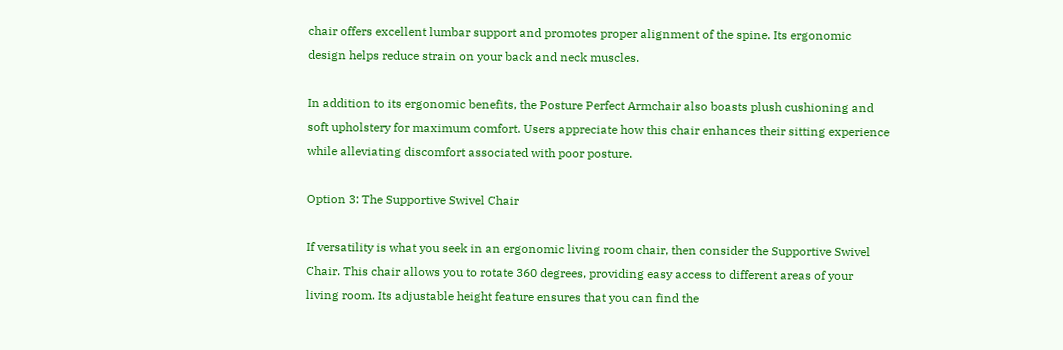chair offers excellent lumbar support and promotes proper alignment of the spine. Its ergonomic design helps reduce strain on your back and neck muscles.

In addition to its ergonomic benefits, the Posture Perfect Armchair also boasts plush cushioning and soft upholstery for maximum comfort. Users appreciate how this chair enhances their sitting experience while alleviating discomfort associated with poor posture.

Option 3: The Supportive Swivel Chair

If versatility is what you seek in an ergonomic living room chair, then consider the Supportive Swivel Chair. This chair allows you to rotate 360 degrees, providing easy access to different areas of your living room. Its adjustable height feature ensures that you can find the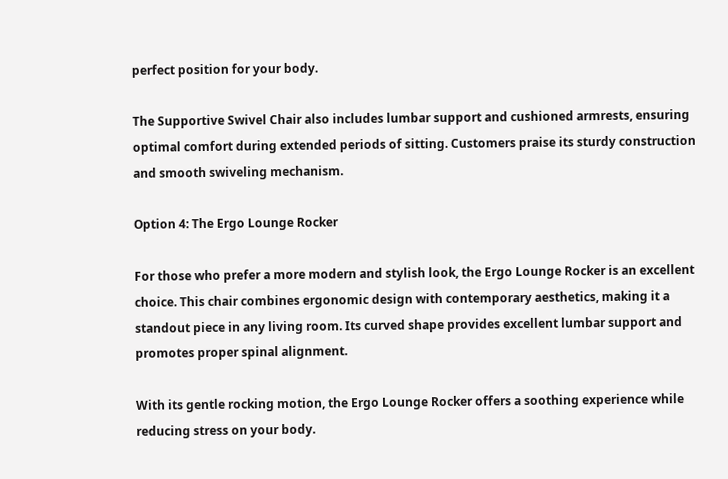perfect position for your body.

The Supportive Swivel Chair also includes lumbar support and cushioned armrests, ensuring optimal comfort during extended periods of sitting. Customers praise its sturdy construction and smooth swiveling mechanism.

Option 4: The Ergo Lounge Rocker

For those who prefer a more modern and stylish look, the Ergo Lounge Rocker is an excellent choice. This chair combines ergonomic design with contemporary aesthetics, making it a standout piece in any living room. Its curved shape provides excellent lumbar support and promotes proper spinal alignment.

With its gentle rocking motion, the Ergo Lounge Rocker offers a soothing experience while reducing stress on your body.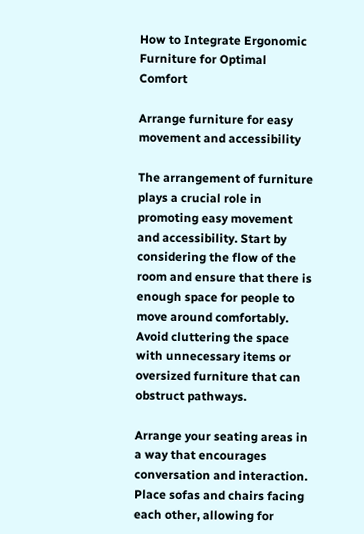How to Integrate Ergonomic Furniture for Optimal Comfort

Arrange furniture for easy movement and accessibility

The arrangement of furniture plays a crucial role in promoting easy movement and accessibility. Start by considering the flow of the room and ensure that there is enough space for people to move around comfortably. Avoid cluttering the space with unnecessary items or oversized furniture that can obstruct pathways.

Arrange your seating areas in a way that encourages conversation and interaction. Place sofas and chairs facing each other, allowing for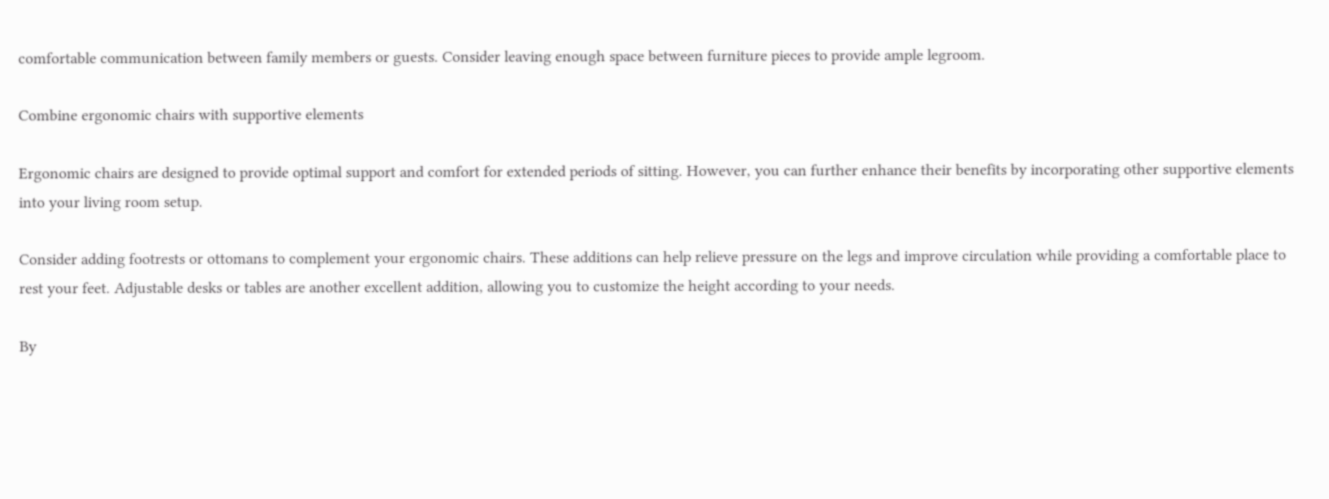comfortable communication between family members or guests. Consider leaving enough space between furniture pieces to provide ample legroom.

Combine ergonomic chairs with supportive elements

Ergonomic chairs are designed to provide optimal support and comfort for extended periods of sitting. However, you can further enhance their benefits by incorporating other supportive elements into your living room setup.

Consider adding footrests or ottomans to complement your ergonomic chairs. These additions can help relieve pressure on the legs and improve circulation while providing a comfortable place to rest your feet. Adjustable desks or tables are another excellent addition, allowing you to customize the height according to your needs.

By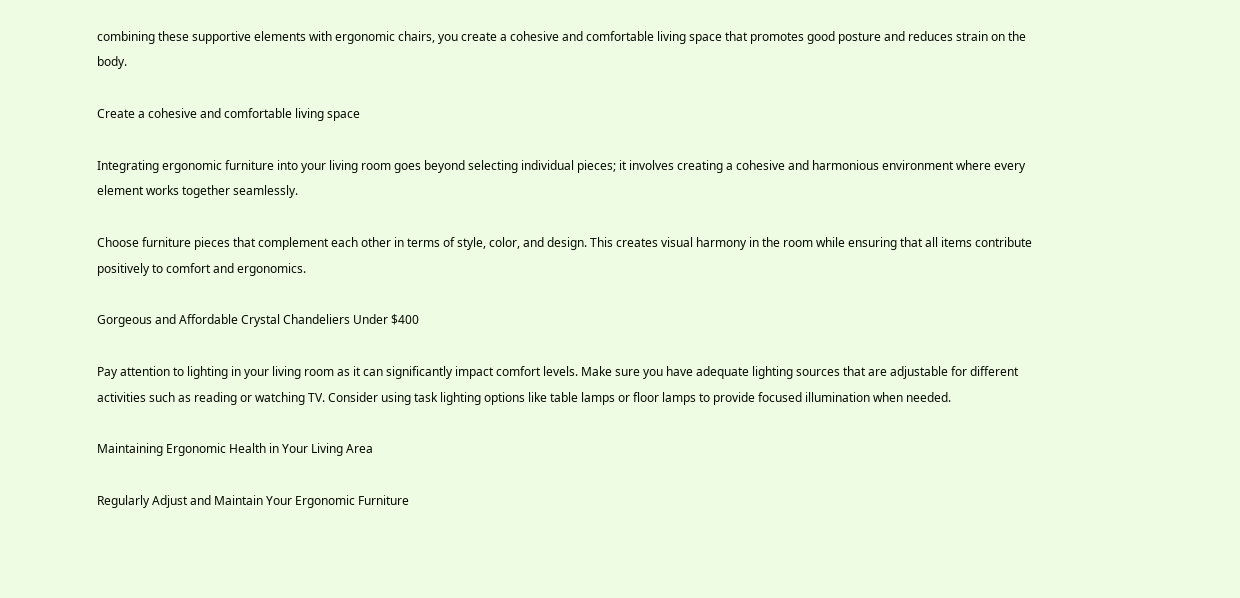combining these supportive elements with ergonomic chairs, you create a cohesive and comfortable living space that promotes good posture and reduces strain on the body.

Create a cohesive and comfortable living space

Integrating ergonomic furniture into your living room goes beyond selecting individual pieces; it involves creating a cohesive and harmonious environment where every element works together seamlessly.

Choose furniture pieces that complement each other in terms of style, color, and design. This creates visual harmony in the room while ensuring that all items contribute positively to comfort and ergonomics.

Gorgeous and Affordable Crystal Chandeliers Under $400

Pay attention to lighting in your living room as it can significantly impact comfort levels. Make sure you have adequate lighting sources that are adjustable for different activities such as reading or watching TV. Consider using task lighting options like table lamps or floor lamps to provide focused illumination when needed.

Maintaining Ergonomic Health in Your Living Area

Regularly Adjust and Maintain Your Ergonomic Furniture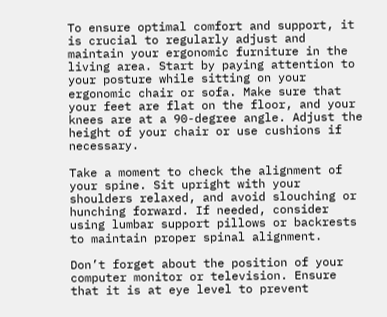To ensure optimal comfort and support, it is crucial to regularly adjust and maintain your ergonomic furniture in the living area. Start by paying attention to your posture while sitting on your ergonomic chair or sofa. Make sure that your feet are flat on the floor, and your knees are at a 90-degree angle. Adjust the height of your chair or use cushions if necessary.

Take a moment to check the alignment of your spine. Sit upright with your shoulders relaxed, and avoid slouching or hunching forward. If needed, consider using lumbar support pillows or backrests to maintain proper spinal alignment.

Don’t forget about the position of your computer monitor or television. Ensure that it is at eye level to prevent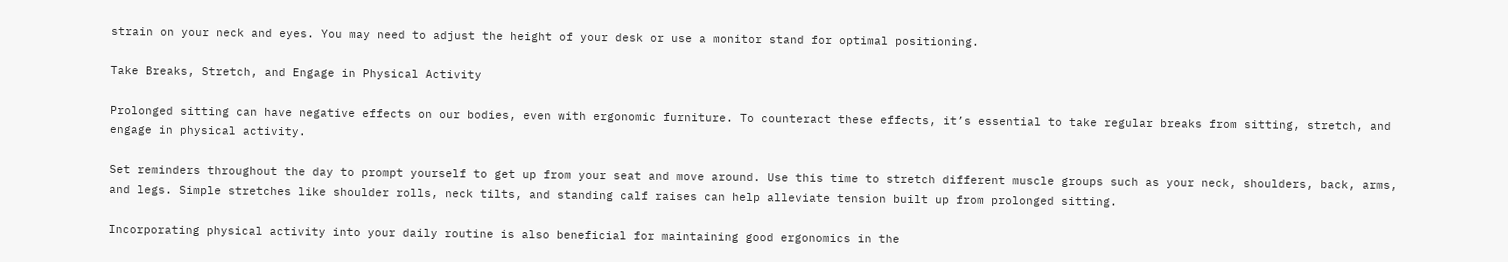strain on your neck and eyes. You may need to adjust the height of your desk or use a monitor stand for optimal positioning.

Take Breaks, Stretch, and Engage in Physical Activity

Prolonged sitting can have negative effects on our bodies, even with ergonomic furniture. To counteract these effects, it’s essential to take regular breaks from sitting, stretch, and engage in physical activity.

Set reminders throughout the day to prompt yourself to get up from your seat and move around. Use this time to stretch different muscle groups such as your neck, shoulders, back, arms, and legs. Simple stretches like shoulder rolls, neck tilts, and standing calf raises can help alleviate tension built up from prolonged sitting.

Incorporating physical activity into your daily routine is also beneficial for maintaining good ergonomics in the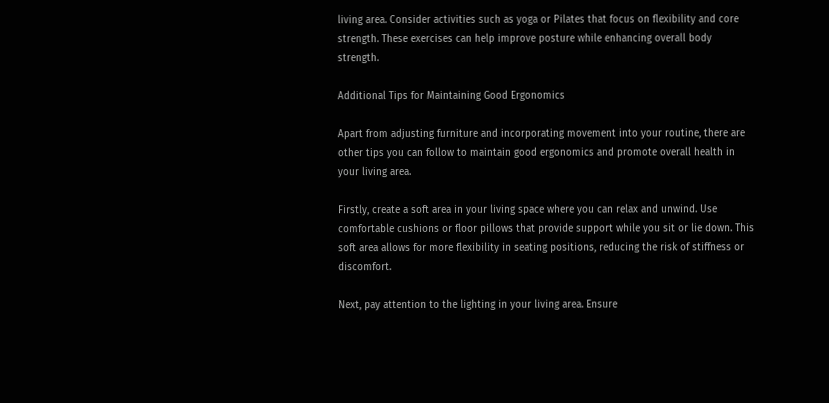living area. Consider activities such as yoga or Pilates that focus on flexibility and core strength. These exercises can help improve posture while enhancing overall body strength.

Additional Tips for Maintaining Good Ergonomics

Apart from adjusting furniture and incorporating movement into your routine, there are other tips you can follow to maintain good ergonomics and promote overall health in your living area.

Firstly, create a soft area in your living space where you can relax and unwind. Use comfortable cushions or floor pillows that provide support while you sit or lie down. This soft area allows for more flexibility in seating positions, reducing the risk of stiffness or discomfort.

Next, pay attention to the lighting in your living area. Ensure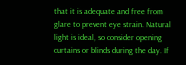that it is adequate and free from glare to prevent eye strain. Natural light is ideal, so consider opening curtains or blinds during the day. If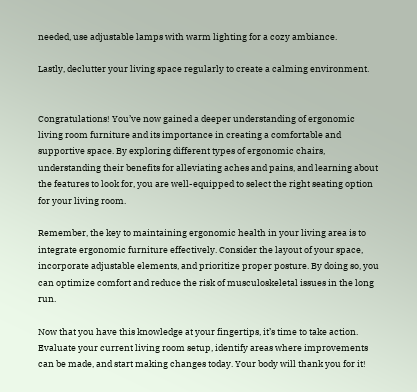needed, use adjustable lamps with warm lighting for a cozy ambiance.

Lastly, declutter your living space regularly to create a calming environment.


Congratulations! You’ve now gained a deeper understanding of ergonomic living room furniture and its importance in creating a comfortable and supportive space. By exploring different types of ergonomic chairs, understanding their benefits for alleviating aches and pains, and learning about the features to look for, you are well-equipped to select the right seating option for your living room.

Remember, the key to maintaining ergonomic health in your living area is to integrate ergonomic furniture effectively. Consider the layout of your space, incorporate adjustable elements, and prioritize proper posture. By doing so, you can optimize comfort and reduce the risk of musculoskeletal issues in the long run.

Now that you have this knowledge at your fingertips, it’s time to take action. Evaluate your current living room setup, identify areas where improvements can be made, and start making changes today. Your body will thank you for it!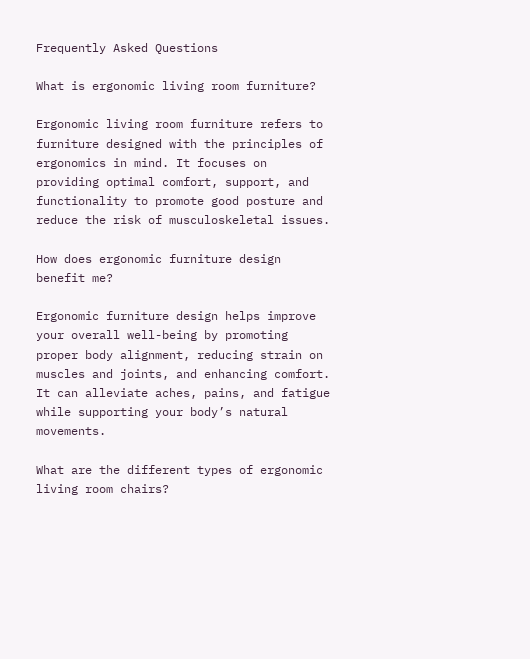Frequently Asked Questions

What is ergonomic living room furniture?

Ergonomic living room furniture refers to furniture designed with the principles of ergonomics in mind. It focuses on providing optimal comfort, support, and functionality to promote good posture and reduce the risk of musculoskeletal issues.

How does ergonomic furniture design benefit me?

Ergonomic furniture design helps improve your overall well-being by promoting proper body alignment, reducing strain on muscles and joints, and enhancing comfort. It can alleviate aches, pains, and fatigue while supporting your body’s natural movements.

What are the different types of ergonomic living room chairs?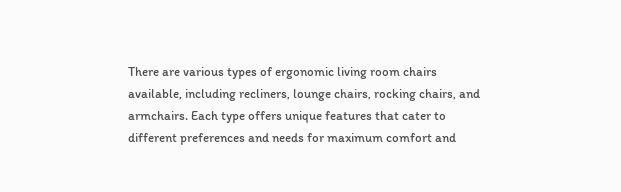There are various types of ergonomic living room chairs available, including recliners, lounge chairs, rocking chairs, and armchairs. Each type offers unique features that cater to different preferences and needs for maximum comfort and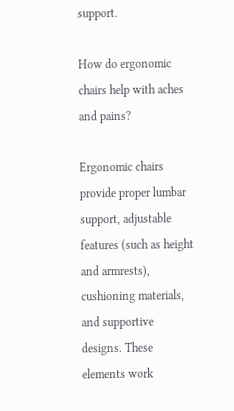support.

How do ergonomic chairs help with aches and pains?

Ergonomic chairs provide proper lumbar support, adjustable features (such as height and armrests), cushioning materials, and supportive designs. These elements work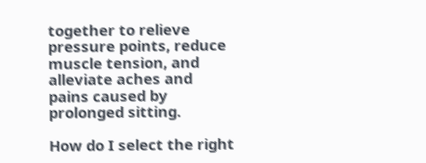together to relieve pressure points, reduce muscle tension, and alleviate aches and pains caused by prolonged sitting.

How do I select the right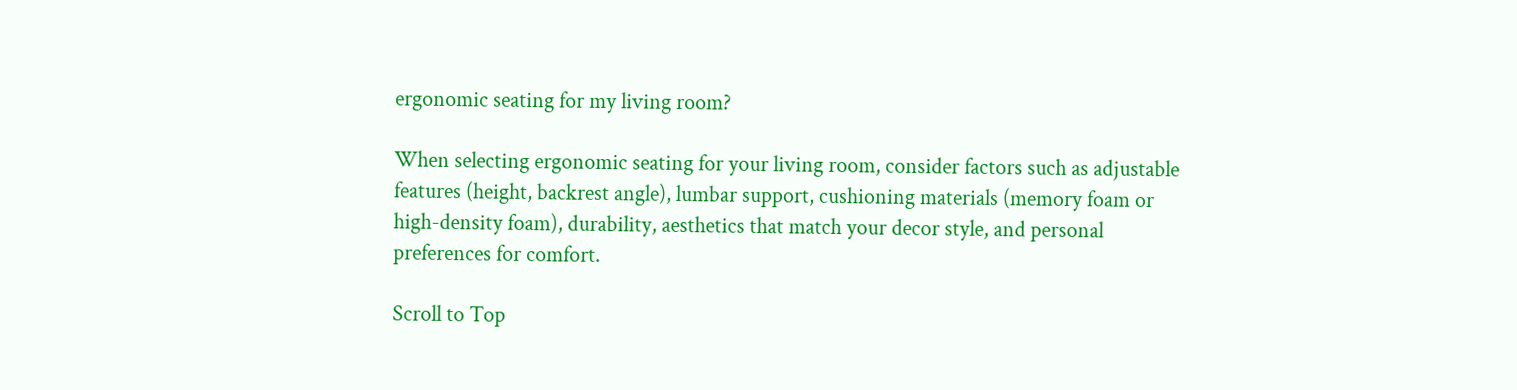ergonomic seating for my living room?

When selecting ergonomic seating for your living room, consider factors such as adjustable features (height, backrest angle), lumbar support, cushioning materials (memory foam or high-density foam), durability, aesthetics that match your decor style, and personal preferences for comfort.

Scroll to Top